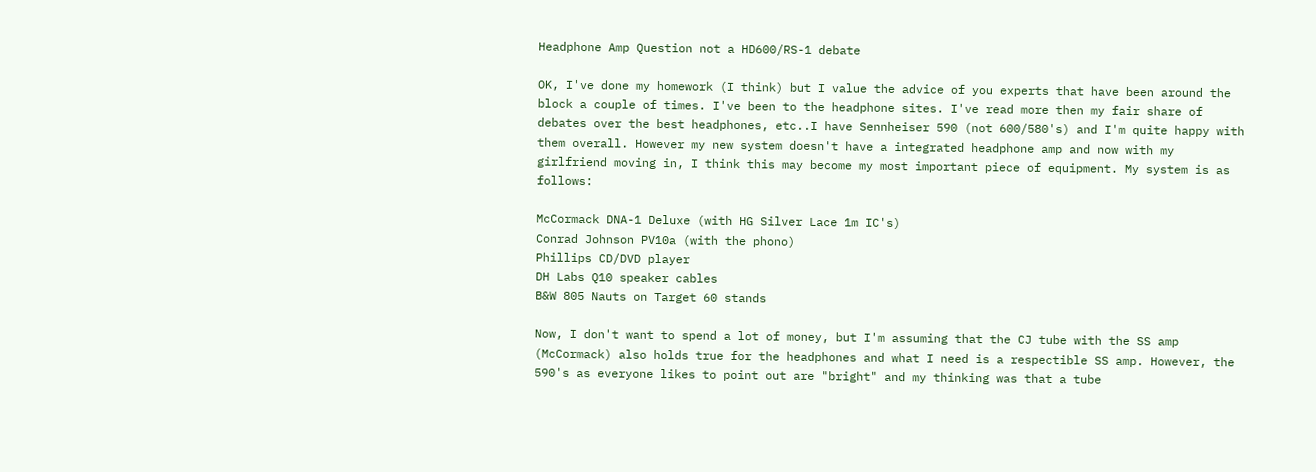Headphone Amp Question not a HD600/RS-1 debate

OK, I've done my homework (I think) but I value the advice of you experts that have been around the block a couple of times. I've been to the headphone sites. I've read more then my fair share of debates over the best headphones, etc..I have Sennheiser 590 (not 600/580's) and I'm quite happy with them overall. However my new system doesn't have a integrated headphone amp and now with my girlfriend moving in, I think this may become my most important piece of equipment. My system is as follows:

McCormack DNA-1 Deluxe (with HG Silver Lace 1m IC's)
Conrad Johnson PV10a (with the phono)
Phillips CD/DVD player
DH Labs Q10 speaker cables
B&W 805 Nauts on Target 60 stands

Now, I don't want to spend a lot of money, but I'm assuming that the CJ tube with the SS amp (McCormack) also holds true for the headphones and what I need is a respectible SS amp. However, the 590's as everyone likes to point out are "bright" and my thinking was that a tube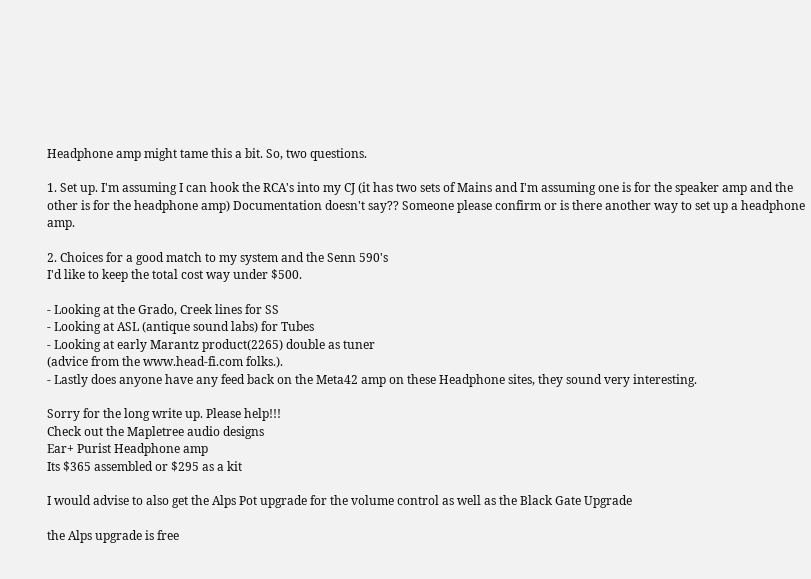Headphone amp might tame this a bit. So, two questions.

1. Set up. I'm assuming I can hook the RCA's into my CJ (it has two sets of Mains and I'm assuming one is for the speaker amp and the other is for the headphone amp) Documentation doesn't say?? Someone please confirm or is there another way to set up a headphone amp.

2. Choices for a good match to my system and the Senn 590's
I'd like to keep the total cost way under $500.

- Looking at the Grado, Creek lines for SS
- Looking at ASL (antique sound labs) for Tubes
- Looking at early Marantz product(2265) double as tuner
(advice from the www.head-fi.com folks.).
- Lastly does anyone have any feed back on the Meta42 amp on these Headphone sites, they sound very interesting.

Sorry for the long write up. Please help!!!
Check out the Mapletree audio designs
Ear+ Purist Headphone amp
Its $365 assembled or $295 as a kit

I would advise to also get the Alps Pot upgrade for the volume control as well as the Black Gate Upgrade

the Alps upgrade is free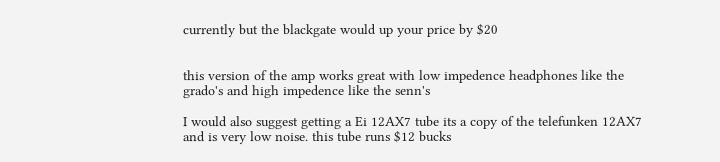currently but the blackgate would up your price by $20


this version of the amp works great with low impedence headphones like the grado's and high impedence like the senn's

I would also suggest getting a Ei 12AX7 tube its a copy of the telefunken 12AX7 and is very low noise. this tube runs $12 bucks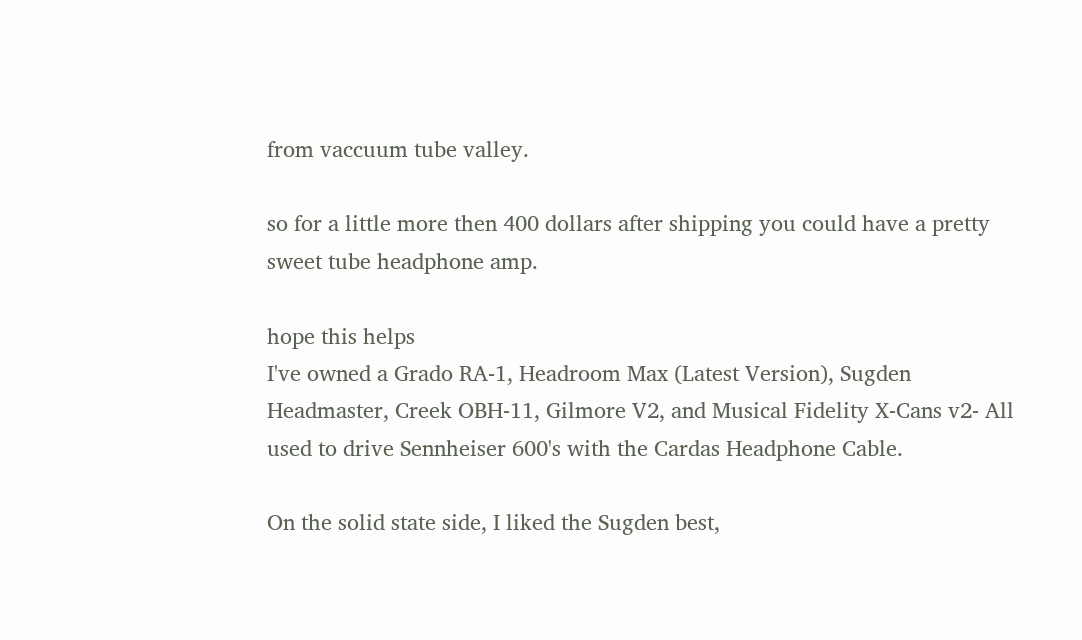from vaccuum tube valley.

so for a little more then 400 dollars after shipping you could have a pretty sweet tube headphone amp.

hope this helps
I've owned a Grado RA-1, Headroom Max (Latest Version), Sugden Headmaster, Creek OBH-11, Gilmore V2, and Musical Fidelity X-Cans v2- All used to drive Sennheiser 600's with the Cardas Headphone Cable.

On the solid state side, I liked the Sugden best,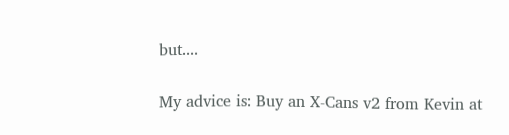but....

My advice is: Buy an X-Cans v2 from Kevin at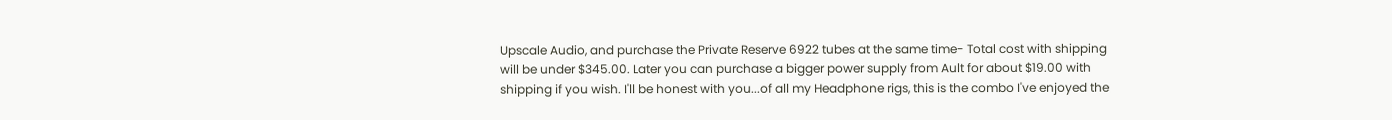Upscale Audio, and purchase the Private Reserve 6922 tubes at the same time- Total cost with shipping will be under $345.00. Later you can purchase a bigger power supply from Ault for about $19.00 with shipping if you wish. I'll be honest with you...of all my Headphone rigs, this is the combo I've enjoyed the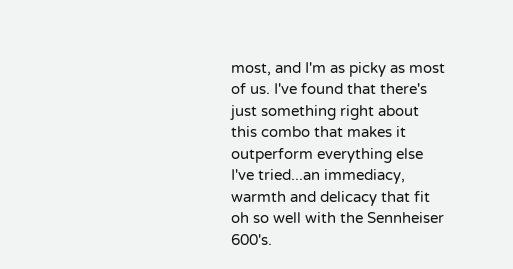most, and I'm as picky as most of us. I've found that there's just something right about this combo that makes it outperform everything else I've tried...an immediacy, warmth and delicacy that fit oh so well with the Sennheiser 600's.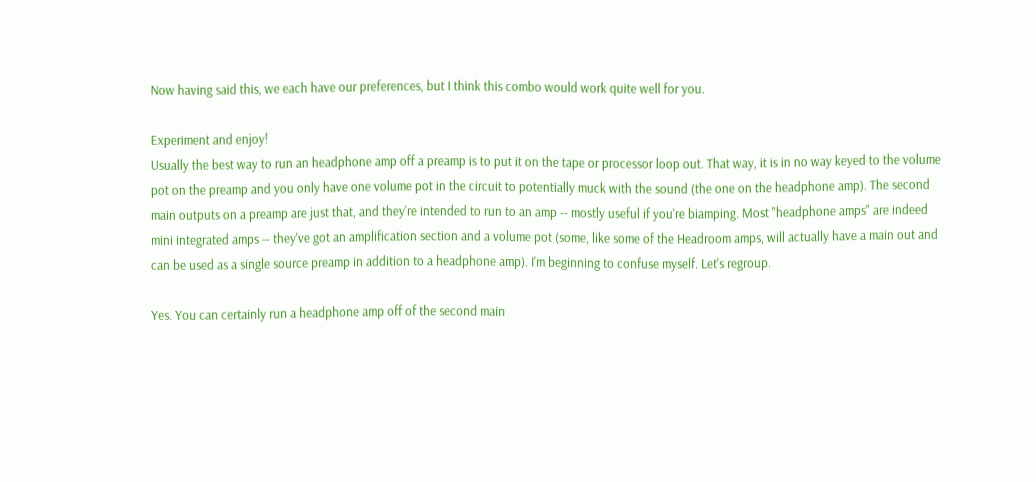Now having said this, we each have our preferences, but I think this combo would work quite well for you.

Experiment and enjoy!
Usually the best way to run an headphone amp off a preamp is to put it on the tape or processor loop out. That way, it is in no way keyed to the volume pot on the preamp and you only have one volume pot in the circuit to potentially muck with the sound (the one on the headphone amp). The second main outputs on a preamp are just that, and they're intended to run to an amp -- mostly useful if you're biamping. Most "headphone amps" are indeed mini integrated amps -- they've got an amplification section and a volume pot (some, like some of the Headroom amps, will actually have a main out and can be used as a single source preamp in addition to a headphone amp). I'm beginning to confuse myself. Let's regroup.

Yes. You can certainly run a headphone amp off of the second main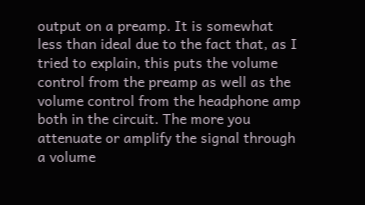output on a preamp. It is somewhat less than ideal due to the fact that, as I tried to explain, this puts the volume control from the preamp as well as the volume control from the headphone amp both in the circuit. The more you attenuate or amplify the signal through a volume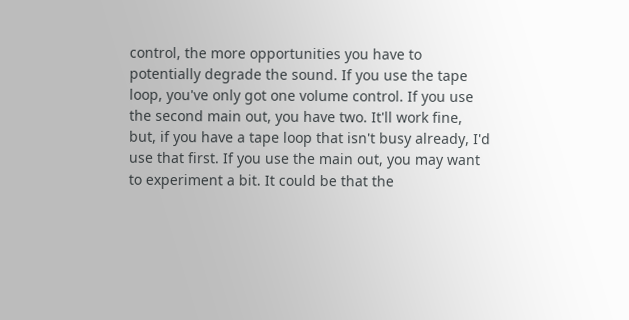control, the more opportunities you have to potentially degrade the sound. If you use the tape loop, you've only got one volume control. If you use the second main out, you have two. It'll work fine, but, if you have a tape loop that isn't busy already, I'd use that first. If you use the main out, you may want to experiment a bit. It could be that the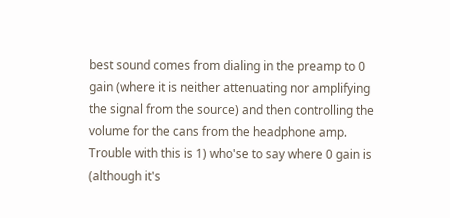best sound comes from dialing in the preamp to 0 gain (where it is neither attenuating nor amplifying the signal from the source) and then controlling the volume for the cans from the headphone amp. Trouble with this is 1) who'se to say where 0 gain is (although it's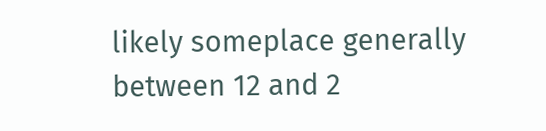likely someplace generally between 12 and 2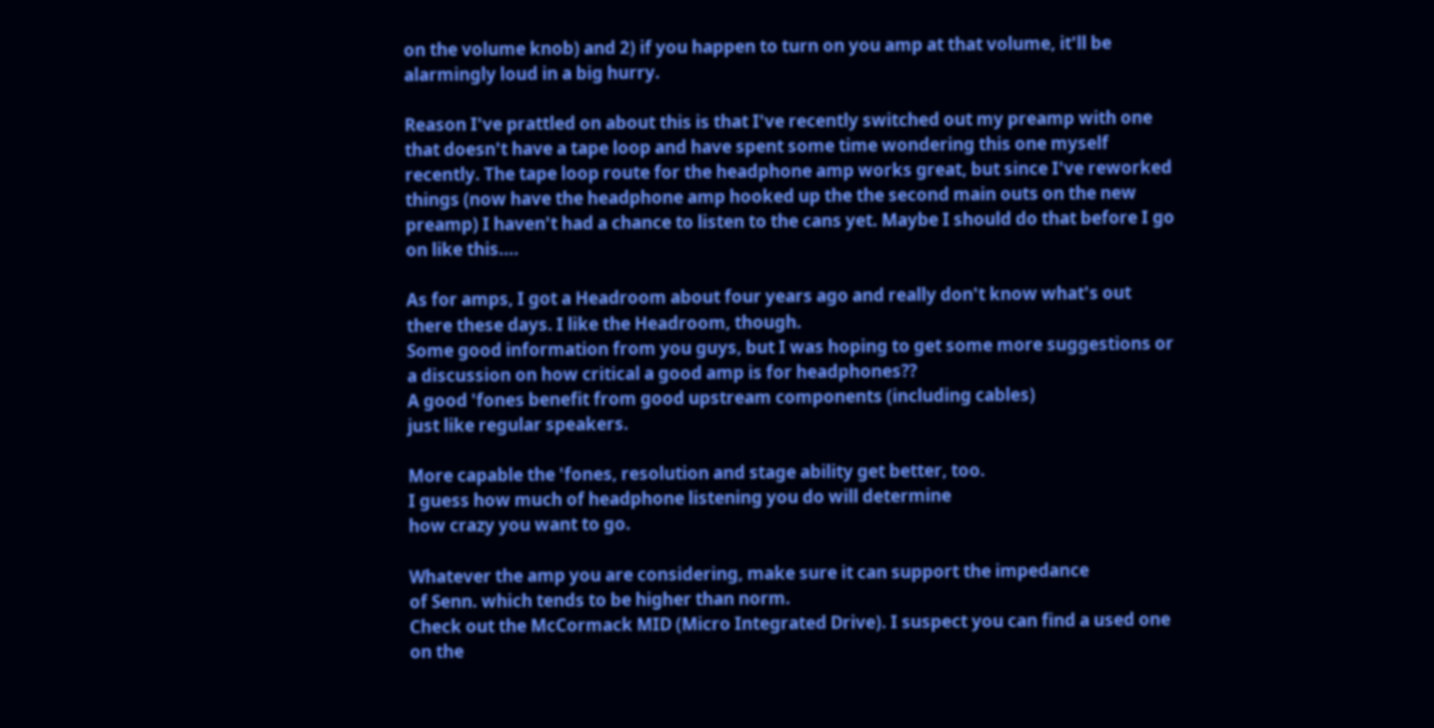on the volume knob) and 2) if you happen to turn on you amp at that volume, it'll be alarmingly loud in a big hurry.

Reason I've prattled on about this is that I've recently switched out my preamp with one that doesn't have a tape loop and have spent some time wondering this one myself recently. The tape loop route for the headphone amp works great, but since I've reworked things (now have the headphone amp hooked up the the second main outs on the new preamp) I haven't had a chance to listen to the cans yet. Maybe I should do that before I go on like this....

As for amps, I got a Headroom about four years ago and really don't know what's out there these days. I like the Headroom, though.
Some good information from you guys, but I was hoping to get some more suggestions or a discussion on how critical a good amp is for headphones??
A good 'fones benefit from good upstream components (including cables)
just like regular speakers.

More capable the 'fones, resolution and stage ability get better, too.
I guess how much of headphone listening you do will determine
how crazy you want to go.

Whatever the amp you are considering, make sure it can support the impedance
of Senn. which tends to be higher than norm.
Check out the McCormack MID (Micro Integrated Drive). I suspect you can find a used one on the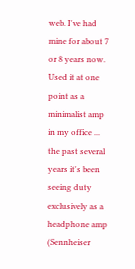web. I've had mine for about 7 or 8 years now. Used it at one point as a minimalist amp in my office ... the past several years it's been seeing duty exclusively as a headphone amp (Sennheiser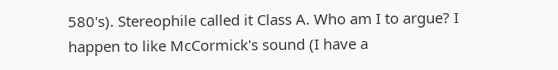580's). Stereophile called it Class A. Who am I to argue? I happen to like McCormick's sound (I have a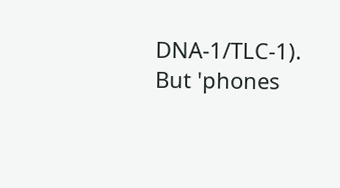DNA-1/TLC-1). But 'phones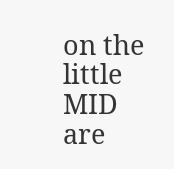on the little MID are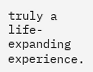truly a life-expanding experience.